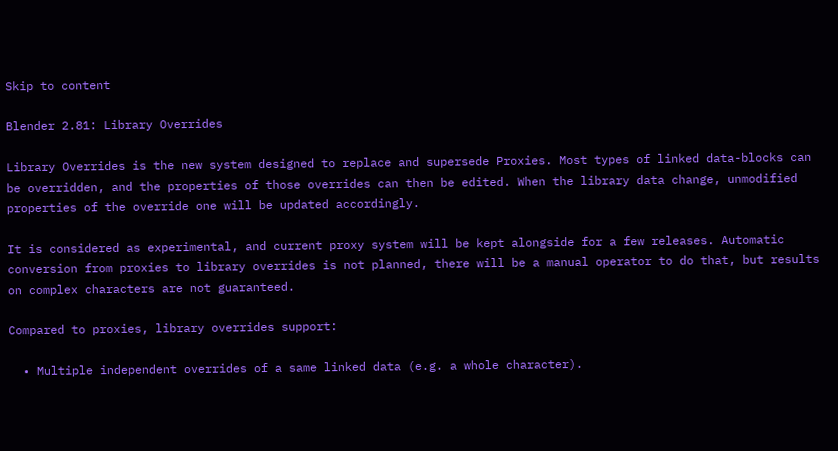Skip to content

Blender 2.81: Library Overrides

Library Overrides is the new system designed to replace and supersede Proxies. Most types of linked data-blocks can be overridden, and the properties of those overrides can then be edited. When the library data change, unmodified properties of the override one will be updated accordingly.

It is considered as experimental, and current proxy system will be kept alongside for a few releases. Automatic conversion from proxies to library overrides is not planned, there will be a manual operator to do that, but results on complex characters are not guaranteed.

Compared to proxies, library overrides support:

  • Multiple independent overrides of a same linked data (e.g. a whole character).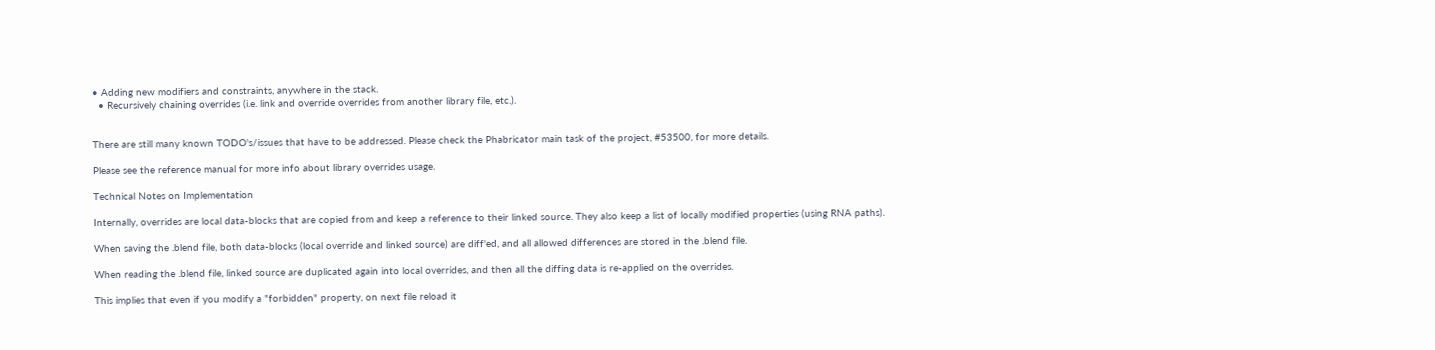• Adding new modifiers and constraints, anywhere in the stack.
  • Recursively chaining overrides (i.e. link and override overrides from another library file, etc.).


There are still many known TODO's/issues that have to be addressed. Please check the Phabricator main task of the project, #53500, for more details.

Please see the reference manual for more info about library overrides usage.

Technical Notes on Implementation

Internally, overrides are local data-blocks that are copied from and keep a reference to their linked source. They also keep a list of locally modified properties (using RNA paths).

When saving the .blend file, both data-blocks (local override and linked source) are diff'ed, and all allowed differences are stored in the .blend file.

When reading the .blend file, linked source are duplicated again into local overrides, and then all the diffing data is re-applied on the overrides.

This implies that even if you modify a "forbidden" property, on next file reload it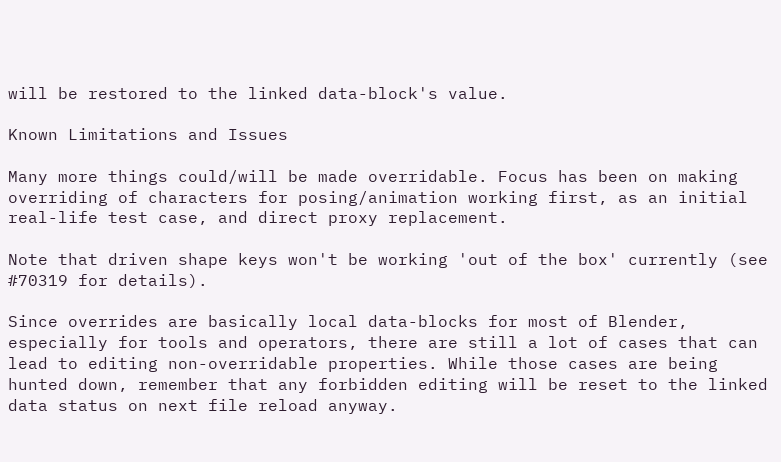will be restored to the linked data-block's value.

Known Limitations and Issues

Many more things could/will be made overridable. Focus has been on making overriding of characters for posing/animation working first, as an initial real-life test case, and direct proxy replacement.

Note that driven shape keys won't be working 'out of the box' currently (see #70319 for details).

Since overrides are basically local data-blocks for most of Blender, especially for tools and operators, there are still a lot of cases that can lead to editing non-overridable properties. While those cases are being hunted down, remember that any forbidden editing will be reset to the linked data status on next file reload anyway.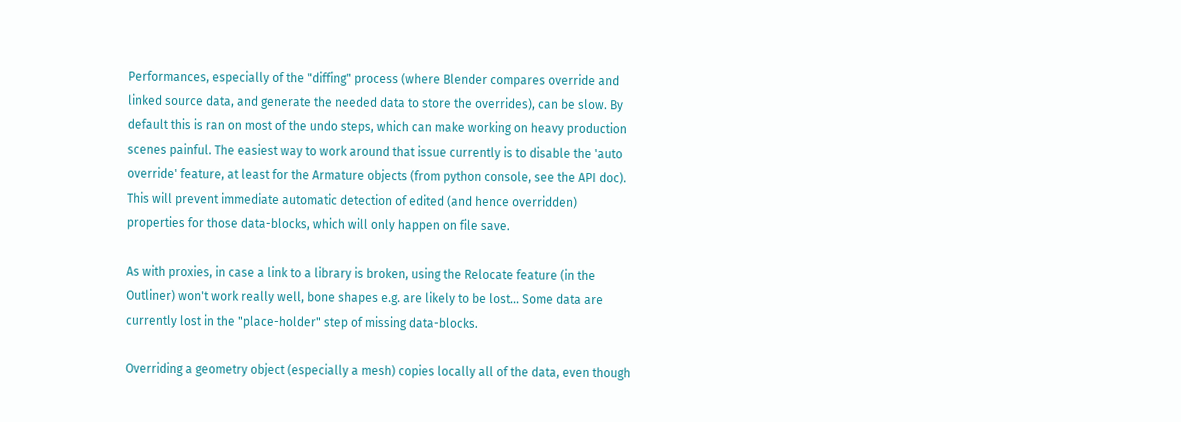Performances, especially of the "diffing" process (where Blender compares override and linked source data, and generate the needed data to store the overrides), can be slow. By default this is ran on most of the undo steps, which can make working on heavy production scenes painful. The easiest way to work around that issue currently is to disable the 'auto override' feature, at least for the Armature objects (from python console, see the API doc). This will prevent immediate automatic detection of edited (and hence overridden) properties for those data-blocks, which will only happen on file save.

As with proxies, in case a link to a library is broken, using the Relocate feature (in the Outliner) won't work really well, bone shapes e.g. are likely to be lost... Some data are currently lost in the "place-holder" step of missing data-blocks.

Overriding a geometry object (especially a mesh) copies locally all of the data, even though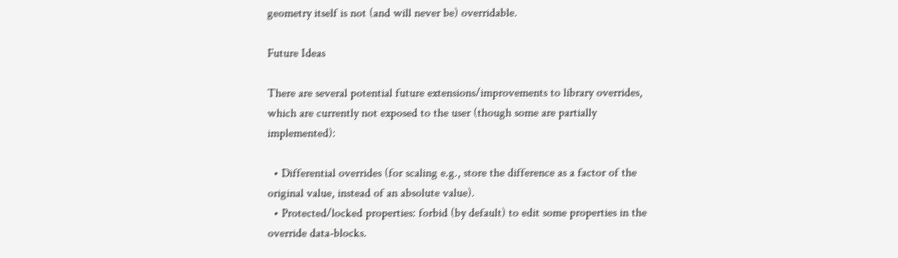geometry itself is not (and will never be) overridable.

Future Ideas

There are several potential future extensions/improvements to library overrides, which are currently not exposed to the user (though some are partially implemented):

  • Differential overrides (for scaling e.g., store the difference as a factor of the original value, instead of an absolute value).
  • Protected/locked properties: forbid (by default) to edit some properties in the override data-blocks.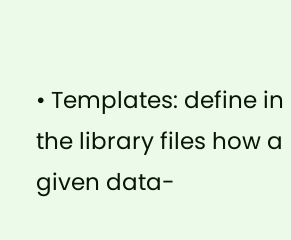• Templates: define in the library files how a given data-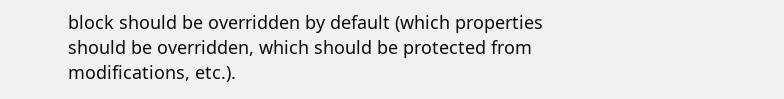block should be overridden by default (which properties should be overridden, which should be protected from modifications, etc.).